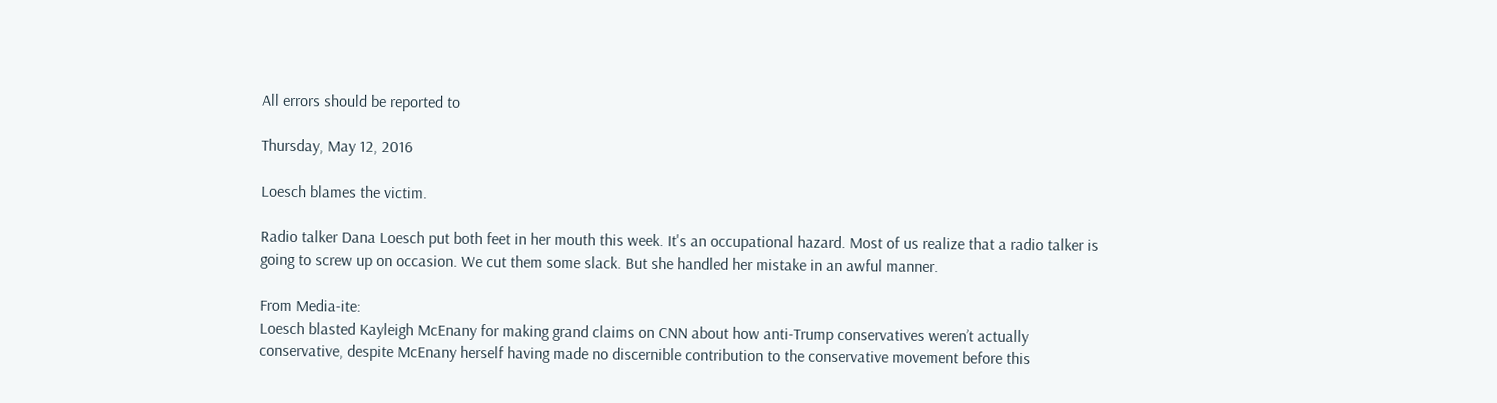All errors should be reported to

Thursday, May 12, 2016

Loesch blames the victim.

Radio talker Dana Loesch put both feet in her mouth this week. It's an occupational hazard. Most of us realize that a radio talker is going to screw up on occasion. We cut them some slack. But she handled her mistake in an awful manner.

From Media-ite:
Loesch blasted Kayleigh McEnany for making grand claims on CNN about how anti-Trump conservatives weren’t actually conservative, despite McEnany herself having made no discernible contribution to the conservative movement before this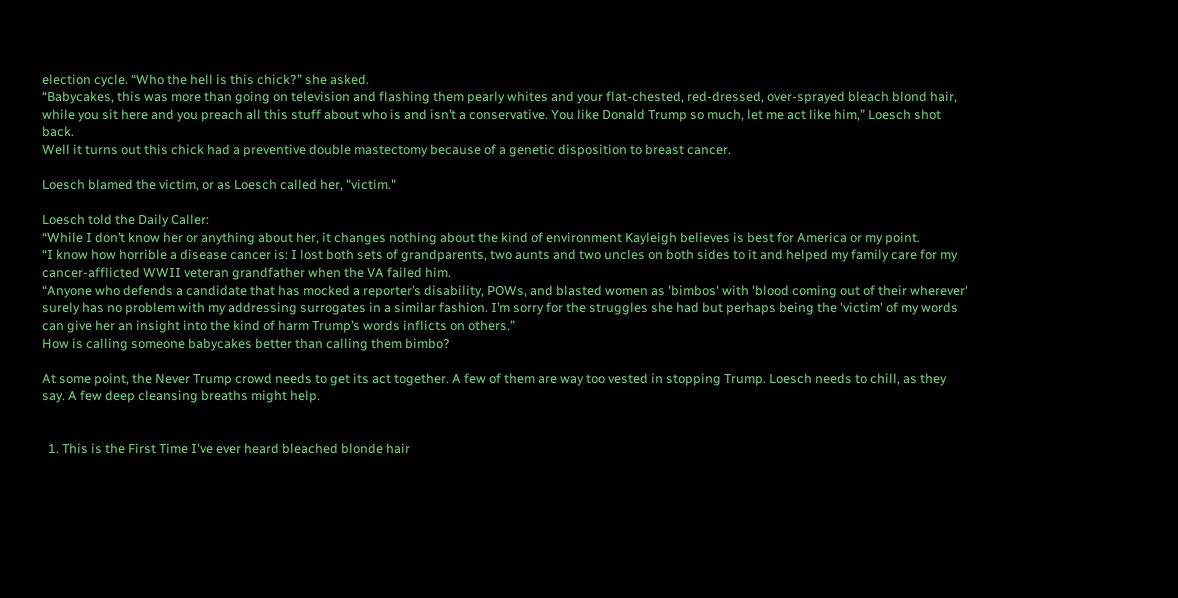election cycle. “Who the hell is this chick?” she asked.
“Babycakes, this was more than going on television and flashing them pearly whites and your flat-chested, red-dressed, over-sprayed bleach blond hair, while you sit here and you preach all this stuff about who is and isn’t a conservative. You like Donald Trump so much, let me act like him,” Loesch shot back.
Well it turns out this chick had a preventive double mastectomy because of a genetic disposition to breast cancer.

Loesch blamed the victim, or as Loesch called her, "victim."

Loesch told the Daily Caller:
“While I don’t know her or anything about her, it changes nothing about the kind of environment Kayleigh believes is best for America or my point.
“I know how horrible a disease cancer is: I lost both sets of grandparents, two aunts and two uncles on both sides to it and helped my family care for my cancer-afflicted WWII veteran grandfather when the VA failed him.
“Anyone who defends a candidate that has mocked a reporter’s disability, POWs, and blasted women as 'bimbos' with 'blood coming out of their wherever' surely has no problem with my addressing surrogates in a similar fashion. I’m sorry for the struggles she had but perhaps being the 'victim' of my words can give her an insight into the kind of harm Trump’s words inflicts on others.”
How is calling someone babycakes better than calling them bimbo?

At some point, the Never Trump crowd needs to get its act together. A few of them are way too vested in stopping Trump. Loesch needs to chill, as they say. A few deep cleansing breaths might help.


  1. This is the First Time I've ever heard bleached blonde hair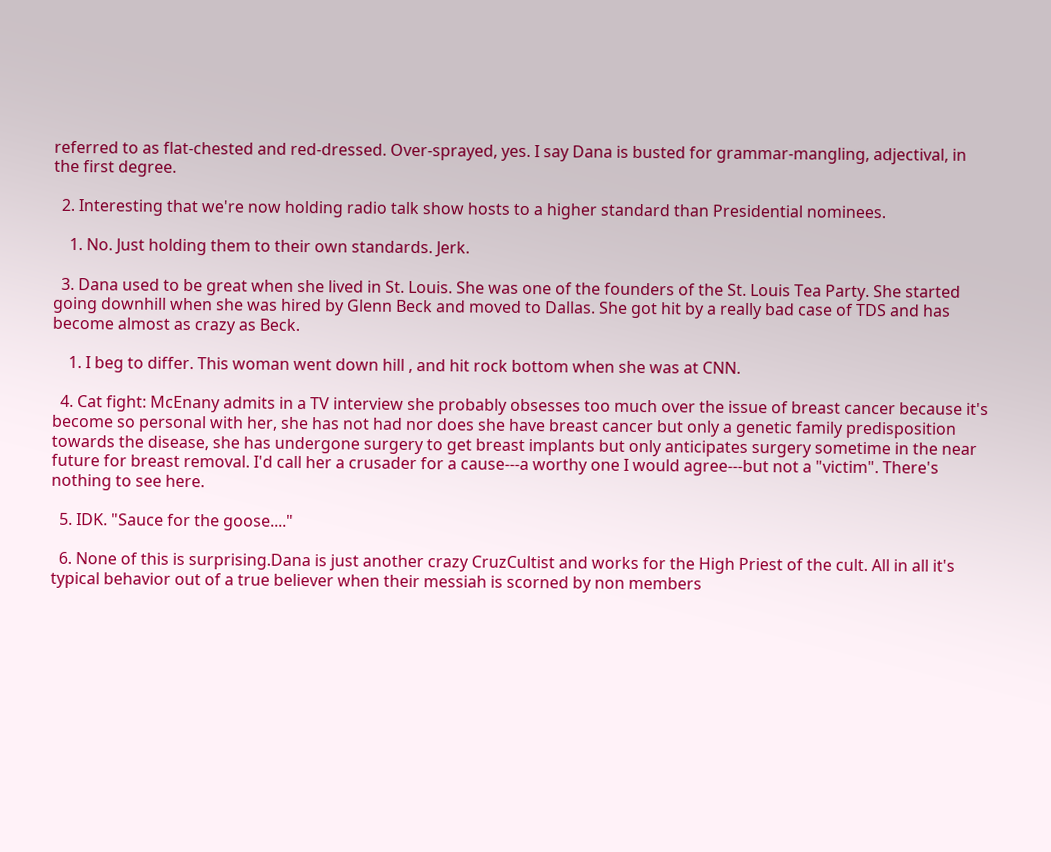referred to as flat-chested and red-dressed. Over-sprayed, yes. I say Dana is busted for grammar-mangling, adjectival, in the first degree.

  2. Interesting that we're now holding radio talk show hosts to a higher standard than Presidential nominees.

    1. No. Just holding them to their own standards. Jerk.

  3. Dana used to be great when she lived in St. Louis. She was one of the founders of the St. Louis Tea Party. She started going downhill when she was hired by Glenn Beck and moved to Dallas. She got hit by a really bad case of TDS and has become almost as crazy as Beck.

    1. I beg to differ. This woman went down hill , and hit rock bottom when she was at CNN.

  4. Cat fight: McEnany admits in a TV interview she probably obsesses too much over the issue of breast cancer because it's become so personal with her, she has not had nor does she have breast cancer but only a genetic family predisposition towards the disease, she has undergone surgery to get breast implants but only anticipates surgery sometime in the near future for breast removal. I'd call her a crusader for a cause---a worthy one I would agree---but not a "victim". There's nothing to see here.

  5. IDK. "Sauce for the goose...."

  6. None of this is surprising.Dana is just another crazy CruzCultist and works for the High Priest of the cult. All in all it's typical behavior out of a true believer when their messiah is scorned by non members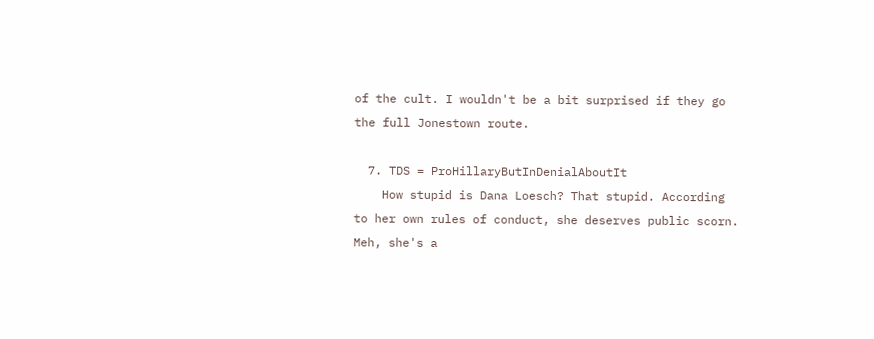of the cult. I wouldn't be a bit surprised if they go the full Jonestown route.

  7. TDS = ProHillaryButInDenialAboutIt
    How stupid is Dana Loesch? That stupid. According to her own rules of conduct, she deserves public scorn. Meh, she's a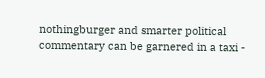nothingburger and smarter political commentary can be garnered in a taxi -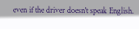even if the driver doesn't speak English.